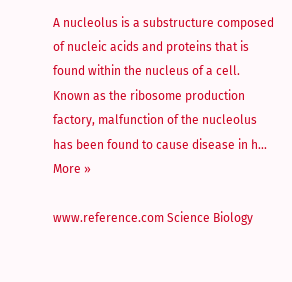A nucleolus is a substructure composed of nucleic acids and proteins that is found within the nucleus of a cell. Known as the ribosome production factory, malfunction of the nucleolus has been found to cause disease in h... More »

www.reference.com Science Biology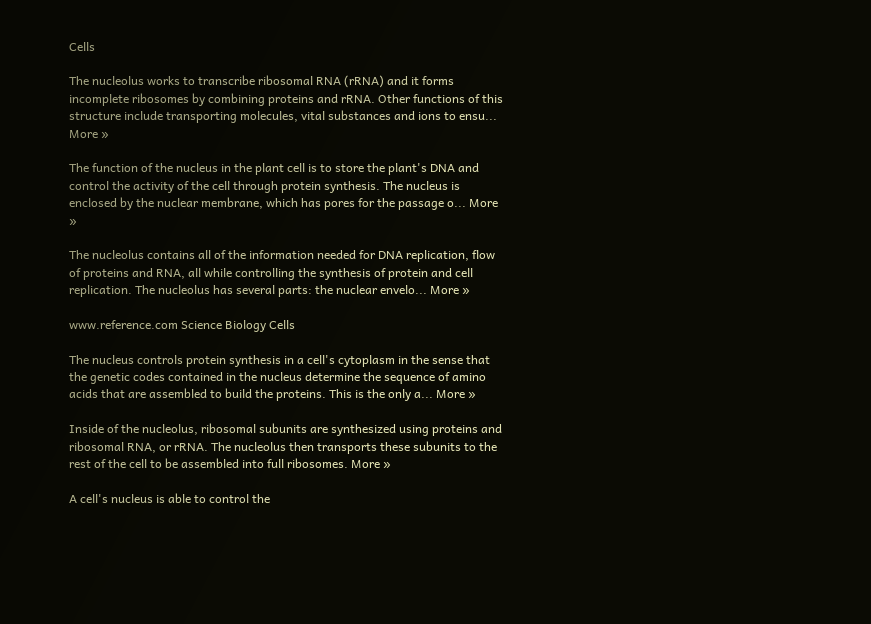Cells

The nucleolus works to transcribe ribosomal RNA (rRNA) and it forms incomplete ribosomes by combining proteins and rRNA. Other functions of this structure include transporting molecules, vital substances and ions to ensu... More »

The function of the nucleus in the plant cell is to store the plant's DNA and control the activity of the cell through protein synthesis. The nucleus is enclosed by the nuclear membrane, which has pores for the passage o... More »

The nucleolus contains all of the information needed for DNA replication, flow of proteins and RNA, all while controlling the synthesis of protein and cell replication. The nucleolus has several parts: the nuclear envelo... More »

www.reference.com Science Biology Cells

The nucleus controls protein synthesis in a cell's cytoplasm in the sense that the genetic codes contained in the nucleus determine the sequence of amino acids that are assembled to build the proteins. This is the only a... More »

Inside of the nucleolus, ribosomal subunits are synthesized using proteins and ribosomal RNA, or rRNA. The nucleolus then transports these subunits to the rest of the cell to be assembled into full ribosomes. More »

A cell's nucleus is able to control the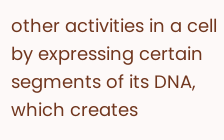other activities in a cell by expressing certain segments of its DNA, which creates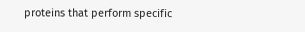proteins that perform specific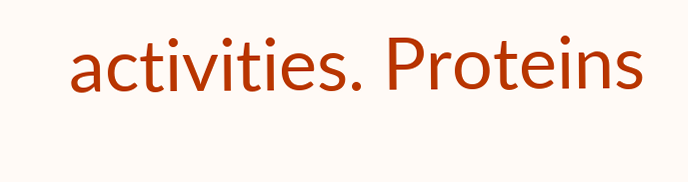activities. Proteins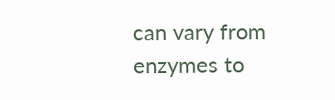can vary from enzymes to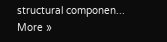structural componen... More »